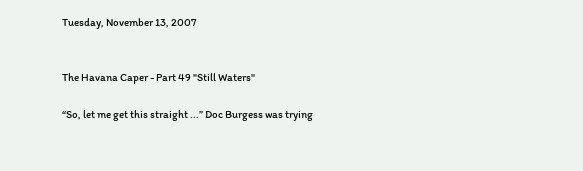Tuesday, November 13, 2007


The Havana Caper - Part 49 "Still Waters"

“So, let me get this straight ...” Doc Burgess was trying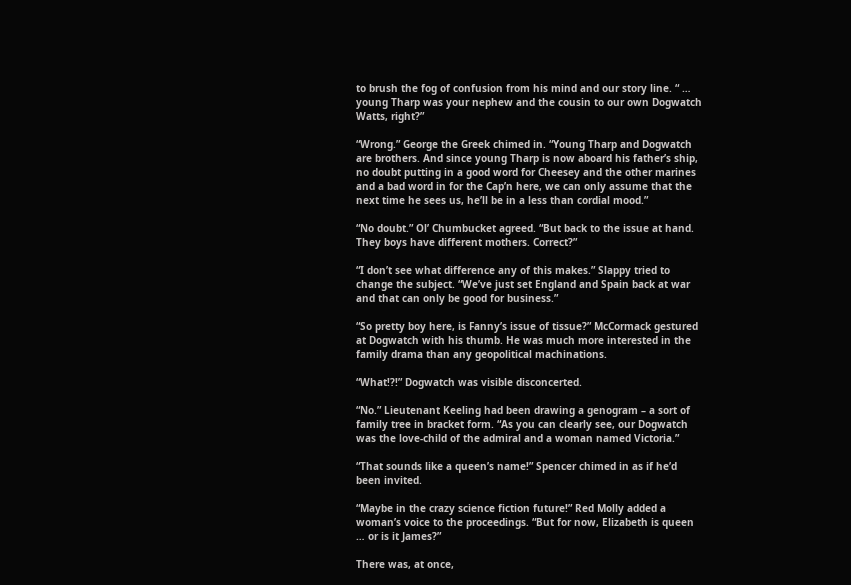to brush the fog of confusion from his mind and our story line. “ … young Tharp was your nephew and the cousin to our own Dogwatch Watts, right?”

“Wrong.” George the Greek chimed in. “Young Tharp and Dogwatch are brothers. And since young Tharp is now aboard his father’s ship, no doubt putting in a good word for Cheesey and the other marines and a bad word in for the Cap’n here, we can only assume that the next time he sees us, he’ll be in a less than cordial mood.”

“No doubt.” Ol’ Chumbucket agreed. “But back to the issue at hand. They boys have different mothers. Correct?”

“I don’t see what difference any of this makes.” Slappy tried to change the subject. “We’ve just set England and Spain back at war and that can only be good for business.”

“So pretty boy here, is Fanny’s issue of tissue?” McCormack gestured at Dogwatch with his thumb. He was much more interested in the family drama than any geopolitical machinations.

“What!?!” Dogwatch was visible disconcerted.

“No.” Lieutenant Keeling had been drawing a genogram – a sort of family tree in bracket form. “As you can clearly see, our Dogwatch was the love-child of the admiral and a woman named Victoria.”

“That sounds like a queen’s name!” Spencer chimed in as if he’d been invited.

“Maybe in the crazy science fiction future!” Red Molly added a woman’s voice to the proceedings. “But for now, Elizabeth is queen … or is it James?”

There was, at once,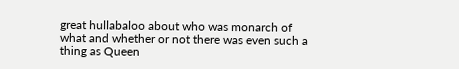great hullabaloo about who was monarch of what and whether or not there was even such a thing as Queen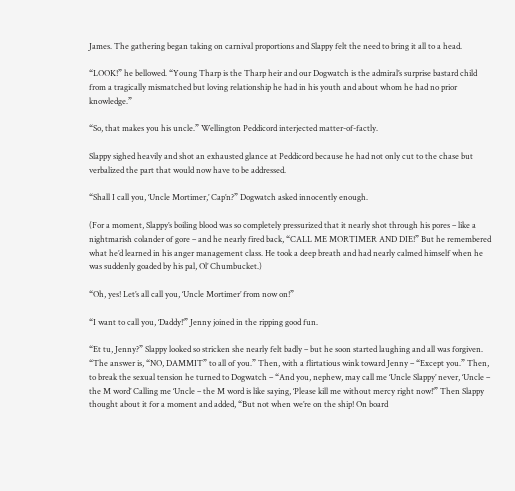James. The gathering began taking on carnival proportions and Slappy felt the need to bring it all to a head.

“LOOK!” he bellowed. “Young Tharp is the Tharp heir and our Dogwatch is the admiral’s surprise bastard child from a tragically mismatched but loving relationship he had in his youth and about whom he had no prior knowledge.”

“So, that makes you his uncle.” Wellington Peddicord interjected matter-of-factly.

Slappy sighed heavily and shot an exhausted glance at Peddicord because he had not only cut to the chase but verbalized the part that would now have to be addressed.

“Shall I call you, ‘Uncle Mortimer,’ Cap’n?” Dogwatch asked innocently enough.

(For a moment, Slappy’s boiling blood was so completely pressurized that it nearly shot through his pores – like a nightmarish colander of gore – and he nearly fired back, “CALL ME MORTIMER AND DIE!” But he remembered what he’d learned in his anger management class. He took a deep breath and had nearly calmed himself when he was suddenly goaded by his pal, Ol’ Chumbucket.)

“Oh, yes! Let’s all call you, ‘Uncle Mortimer’ from now on!”

“I want to call you, ‘Daddy!’” Jenny joined in the ripping good fun.

“Et tu, Jenny?” Slappy looked so stricken she nearly felt badly – but he soon started laughing and all was forgiven. “The answer is, “NO, DAMMIT” to all of you.” Then, with a flirtatious wink toward Jenny – “Except you.” Then, to break the sexual tension he turned to Dogwatch – “And you, nephew, may call me ‘Uncle Slappy’ never, ‘Uncle – the M word’ Calling me ‘Uncle – the M word is like saying, ‘Please kill me without mercy right now!’” Then Slappy thought about it for a moment and added, “But not when we’re on the ship! On board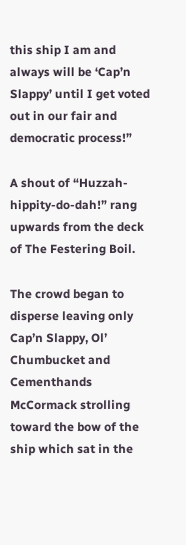this ship I am and always will be ‘Cap’n Slappy’ until I get voted out in our fair and democratic process!”

A shout of “Huzzah-hippity-do-dah!” rang upwards from the deck of The Festering Boil.

The crowd began to disperse leaving only Cap’n Slappy, Ol’ Chumbucket and Cementhands McCormack strolling toward the bow of the ship which sat in the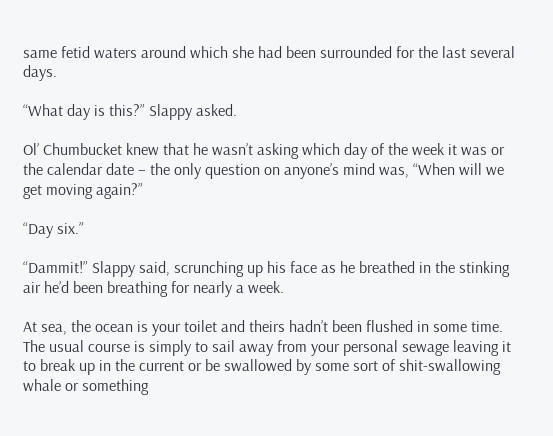same fetid waters around which she had been surrounded for the last several days.

“What day is this?” Slappy asked.

Ol’ Chumbucket knew that he wasn’t asking which day of the week it was or the calendar date – the only question on anyone’s mind was, “When will we get moving again?”

“Day six.”

“Dammit!” Slappy said, scrunching up his face as he breathed in the stinking air he’d been breathing for nearly a week.

At sea, the ocean is your toilet and theirs hadn’t been flushed in some time. The usual course is simply to sail away from your personal sewage leaving it to break up in the current or be swallowed by some sort of shit-swallowing whale or something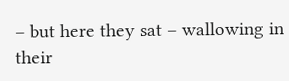– but here they sat – wallowing in their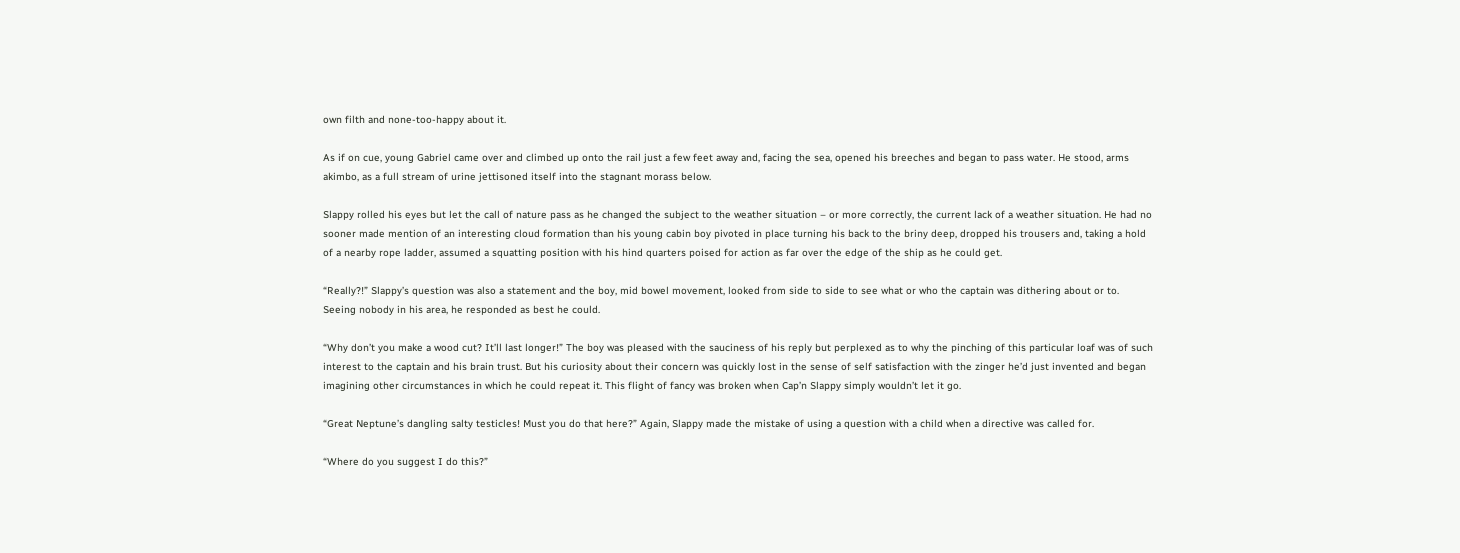own filth and none-too-happy about it.

As if on cue, young Gabriel came over and climbed up onto the rail just a few feet away and, facing the sea, opened his breeches and began to pass water. He stood, arms akimbo, as a full stream of urine jettisoned itself into the stagnant morass below.

Slappy rolled his eyes but let the call of nature pass as he changed the subject to the weather situation – or more correctly, the current lack of a weather situation. He had no sooner made mention of an interesting cloud formation than his young cabin boy pivoted in place turning his back to the briny deep, dropped his trousers and, taking a hold of a nearby rope ladder, assumed a squatting position with his hind quarters poised for action as far over the edge of the ship as he could get.

“Really?!” Slappy’s question was also a statement and the boy, mid bowel movement, looked from side to side to see what or who the captain was dithering about or to. Seeing nobody in his area, he responded as best he could.

“Why don’t you make a wood cut? It’ll last longer!” The boy was pleased with the sauciness of his reply but perplexed as to why the pinching of this particular loaf was of such interest to the captain and his brain trust. But his curiosity about their concern was quickly lost in the sense of self satisfaction with the zinger he’d just invented and began imagining other circumstances in which he could repeat it. This flight of fancy was broken when Cap’n Slappy simply wouldn’t let it go.

“Great Neptune’s dangling salty testicles! Must you do that here?” Again, Slappy made the mistake of using a question with a child when a directive was called for.

“Where do you suggest I do this?”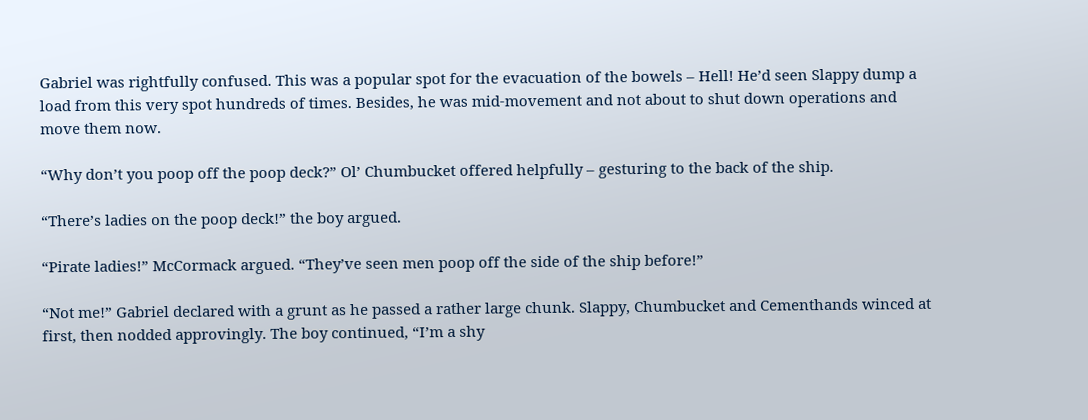Gabriel was rightfully confused. This was a popular spot for the evacuation of the bowels – Hell! He’d seen Slappy dump a load from this very spot hundreds of times. Besides, he was mid-movement and not about to shut down operations and move them now.

“Why don’t you poop off the poop deck?” Ol’ Chumbucket offered helpfully – gesturing to the back of the ship.

“There’s ladies on the poop deck!” the boy argued.

“Pirate ladies!” McCormack argued. “They’ve seen men poop off the side of the ship before!”

“Not me!” Gabriel declared with a grunt as he passed a rather large chunk. Slappy, Chumbucket and Cementhands winced at first, then nodded approvingly. The boy continued, “I’m a shy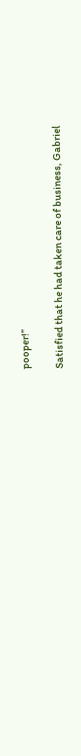pooper!”

Satisfied that he had taken care of business, Gabriel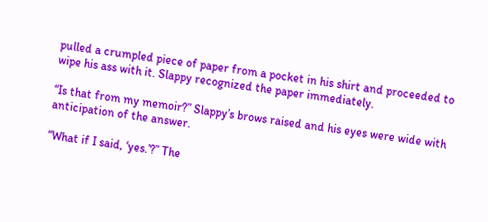pulled a crumpled piece of paper from a pocket in his shirt and proceeded to wipe his ass with it. Slappy recognized the paper immediately.

“Is that from my memoir?” Slappy’s brows raised and his eyes were wide with anticipation of the answer.

“What if I said, ‘yes.’?” The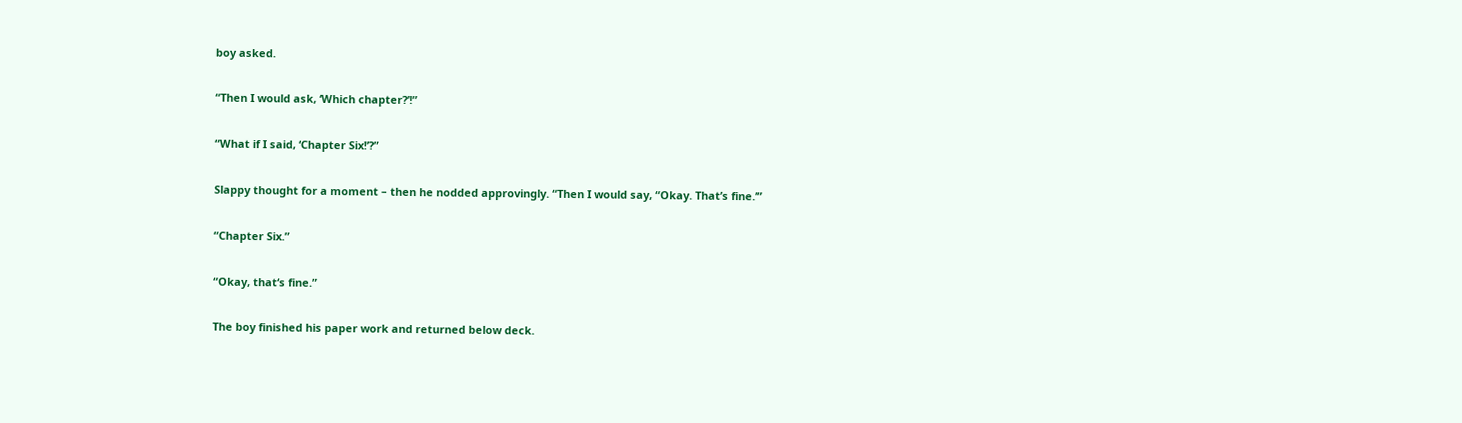boy asked.

“Then I would ask, ‘Which chapter?’!”

“What if I said, ‘Chapter Six!’?”

Slappy thought for a moment – then he nodded approvingly. “Then I would say, “Okay. That’s fine.’”

“Chapter Six.”

“Okay, that‘s fine.”

The boy finished his paper work and returned below deck.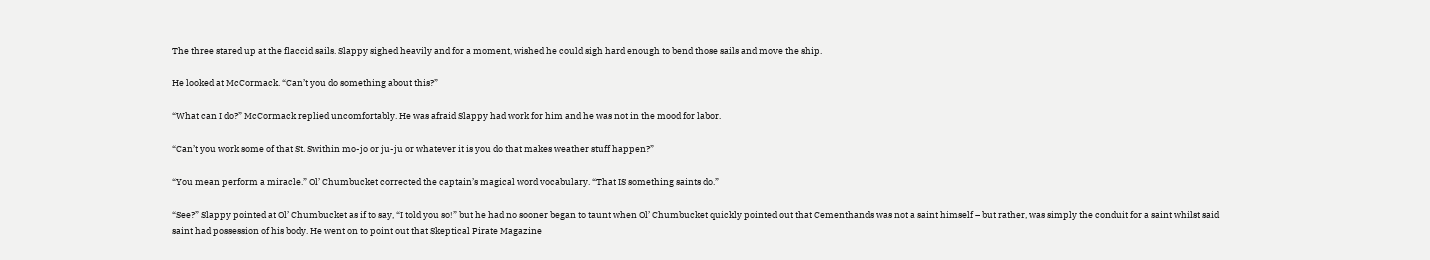The three stared up at the flaccid sails. Slappy sighed heavily and for a moment, wished he could sigh hard enough to bend those sails and move the ship.

He looked at McCormack. “Can’t you do something about this?”

“What can I do?” McCormack replied uncomfortably. He was afraid Slappy had work for him and he was not in the mood for labor.

“Can’t you work some of that St. Swithin mo-jo or ju-ju or whatever it is you do that makes weather stuff happen?”

“You mean perform a miracle.” Ol’ Chumbucket corrected the captain’s magical word vocabulary. “That IS something saints do.”

“See?” Slappy pointed at Ol’ Chumbucket as if to say, “I told you so!” but he had no sooner began to taunt when Ol’ Chumbucket quickly pointed out that Cementhands was not a saint himself – but rather, was simply the conduit for a saint whilst said saint had possession of his body. He went on to point out that Skeptical Pirate Magazine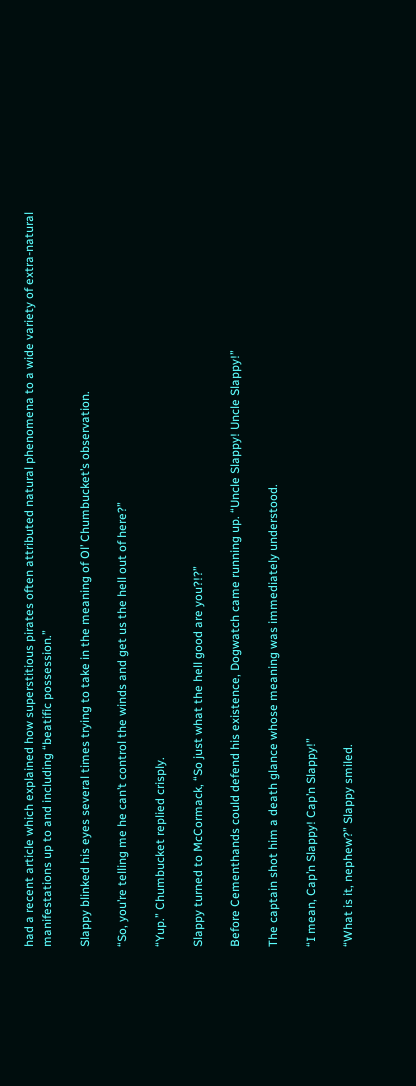had a recent article which explained how superstitious pirates often attributed natural phenomena to a wide variety of extra-natural manifestations up to and including “beatific possession.”

Slappy blinked his eyes several times trying to take in the meaning of Ol’ Chumbucket’s observation.

“So, you’re telling me he can’t control the winds and get us the hell out of here?”

“Yup.” Chumbucket replied crisply.

Slappy turned to McCormack, “So just what the hell good are you?!?”

Before Cementhands could defend his existence, Dogwatch came running up. “Uncle Slappy! Uncle Slappy!”

The captain shot him a death glance whose meaning was immediately understood.

“I mean, Cap’n Slappy! Cap’n Slappy!”

“What is it, nephew?” Slappy smiled.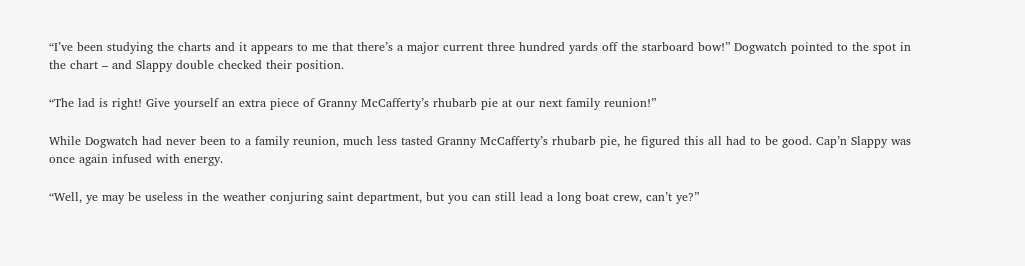“I’ve been studying the charts and it appears to me that there’s a major current three hundred yards off the starboard bow!” Dogwatch pointed to the spot in the chart – and Slappy double checked their position.

“The lad is right! Give yourself an extra piece of Granny McCafferty’s rhubarb pie at our next family reunion!”

While Dogwatch had never been to a family reunion, much less tasted Granny McCafferty’s rhubarb pie, he figured this all had to be good. Cap’n Slappy was once again infused with energy.

“Well, ye may be useless in the weather conjuring saint department, but you can still lead a long boat crew, can’t ye?”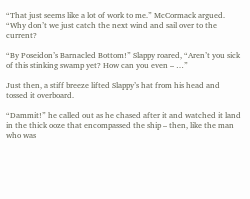“That just seems like a lot of work to me.” McCormack argued. “Why don’t we just catch the next wind and sail over to the current?

“By Poseidon’s Barnacled Bottom!” Slappy roared, “Aren’t you sick of this stinking swamp yet? How can you even – …”

Just then, a stiff breeze lifted Slappy’s hat from his head and tossed it overboard.

“Dammit!” he called out as he chased after it and watched it land in the thick ooze that encompassed the ship – then, like the man who was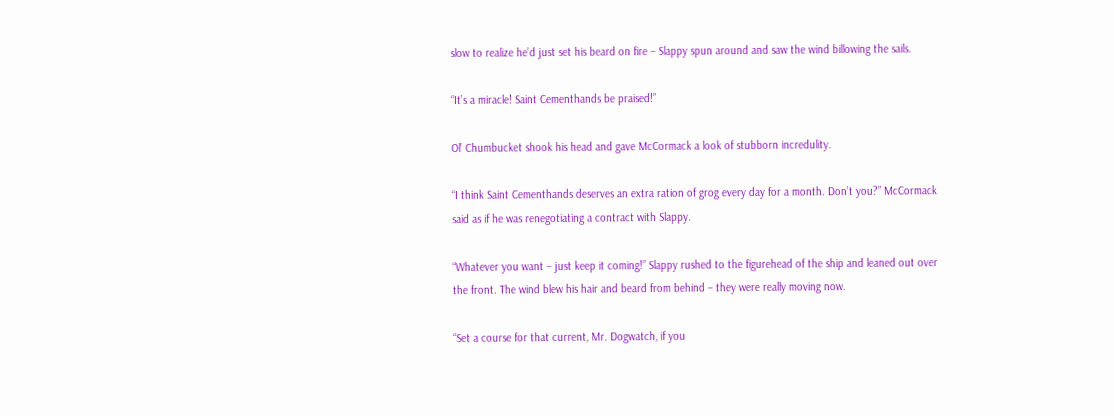slow to realize he’d just set his beard on fire – Slappy spun around and saw the wind billowing the sails.

“It’s a miracle! Saint Cementhands be praised!”

Ol’ Chumbucket shook his head and gave McCormack a look of stubborn incredulity.

“I think Saint Cementhands deserves an extra ration of grog every day for a month. Don’t you?” McCormack said as if he was renegotiating a contract with Slappy.

“Whatever you want – just keep it coming!” Slappy rushed to the figurehead of the ship and leaned out over the front. The wind blew his hair and beard from behind – they were really moving now.

“Set a course for that current, Mr. Dogwatch, if you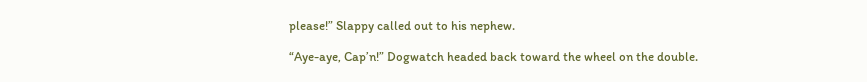please!” Slappy called out to his nephew.

“Aye-aye, Cap’n!” Dogwatch headed back toward the wheel on the double.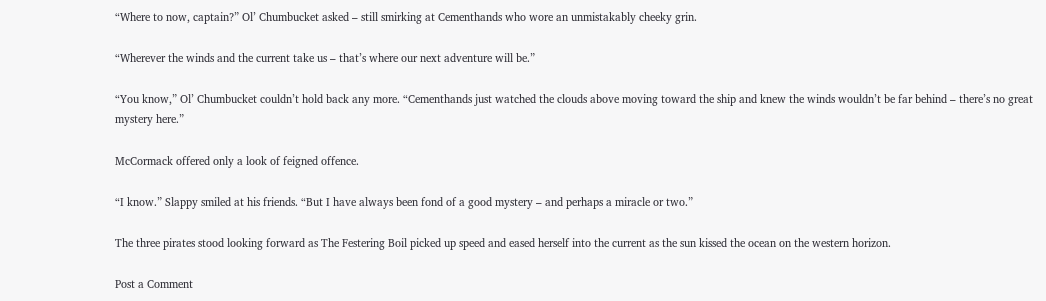“Where to now, captain?” Ol’ Chumbucket asked – still smirking at Cementhands who wore an unmistakably cheeky grin.

“Wherever the winds and the current take us – that’s where our next adventure will be.”

“You know,” Ol’ Chumbucket couldn’t hold back any more. “Cementhands just watched the clouds above moving toward the ship and knew the winds wouldn’t be far behind – there’s no great mystery here.”

McCormack offered only a look of feigned offence.

“I know.” Slappy smiled at his friends. “But I have always been fond of a good mystery – and perhaps a miracle or two.”

The three pirates stood looking forward as The Festering Boil picked up speed and eased herself into the current as the sun kissed the ocean on the western horizon.

Post a Comment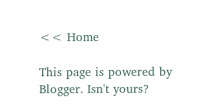<< Home

This page is powered by Blogger. Isn't yours?